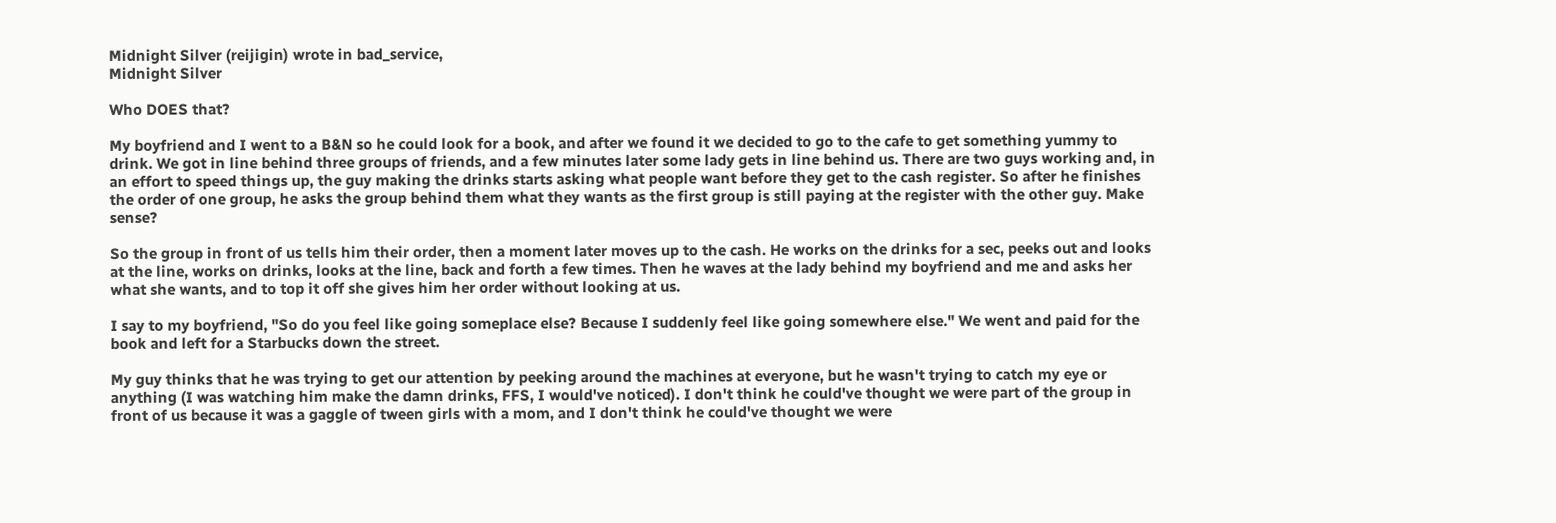Midnight Silver (reijigin) wrote in bad_service,
Midnight Silver

Who DOES that?

My boyfriend and I went to a B&N so he could look for a book, and after we found it we decided to go to the cafe to get something yummy to drink. We got in line behind three groups of friends, and a few minutes later some lady gets in line behind us. There are two guys working and, in an effort to speed things up, the guy making the drinks starts asking what people want before they get to the cash register. So after he finishes the order of one group, he asks the group behind them what they wants as the first group is still paying at the register with the other guy. Make sense?

So the group in front of us tells him their order, then a moment later moves up to the cash. He works on the drinks for a sec, peeks out and looks at the line, works on drinks, looks at the line, back and forth a few times. Then he waves at the lady behind my boyfriend and me and asks her what she wants, and to top it off she gives him her order without looking at us.

I say to my boyfriend, "So do you feel like going someplace else? Because I suddenly feel like going somewhere else." We went and paid for the book and left for a Starbucks down the street.

My guy thinks that he was trying to get our attention by peeking around the machines at everyone, but he wasn't trying to catch my eye or anything (I was watching him make the damn drinks, FFS, I would've noticed). I don't think he could've thought we were part of the group in front of us because it was a gaggle of tween girls with a mom, and I don't think he could've thought we were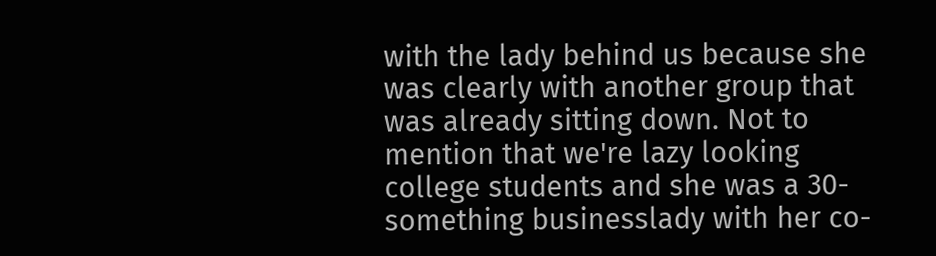with the lady behind us because she was clearly with another group that was already sitting down. Not to mention that we're lazy looking college students and she was a 30-something businesslady with her co-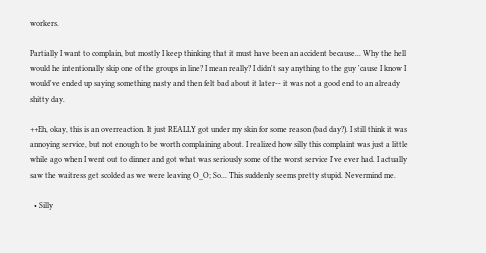workers.

Partially I want to complain, but mostly I keep thinking that it must have been an accident because... Why the hell would he intentionally skip one of the groups in line? I mean really? I didn't say anything to the guy 'cause I know I would've ended up saying something nasty and then felt bad about it later-- it was not a good end to an already shitty day.

++Eh, okay, this is an overreaction. It just REALLY got under my skin for some reason (bad day?). I still think it was annoying service, but not enough to be worth complaining about. I realized how silly this complaint was just a little while ago when I went out to dinner and got what was seriously some of the worst service I've ever had. I actually saw the waitress get scolded as we were leaving O_O; So... This suddenly seems pretty stupid. Nevermind me.

  • Silly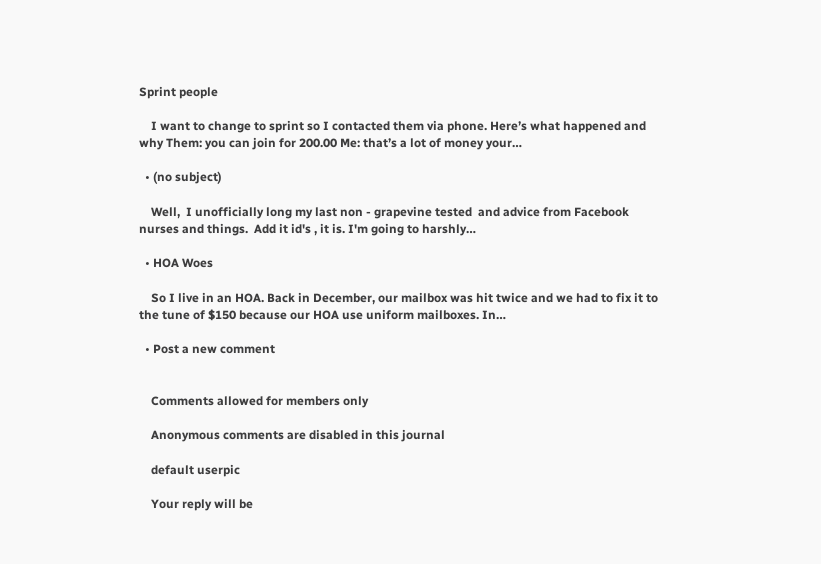Sprint people

    I want to change to sprint so I contacted them via phone. Here’s what happened and why Them: you can join for 200.00 Me: that’s a lot of money your…

  • (no subject)

    Well,  I unofficially long my last non - grapevine tested  and advice from Facebook nurses and things.  Add it id's , it is. I'm going to harshly…

  • HOA Woes

    So I live in an HOA. Back in December, our mailbox was hit twice and we had to fix it to the tune of $150 because our HOA use uniform mailboxes. In…

  • Post a new comment


    Comments allowed for members only

    Anonymous comments are disabled in this journal

    default userpic

    Your reply will be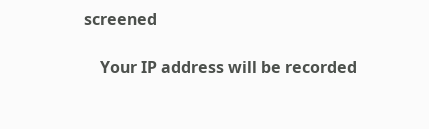screened

    Your IP address will be recorded